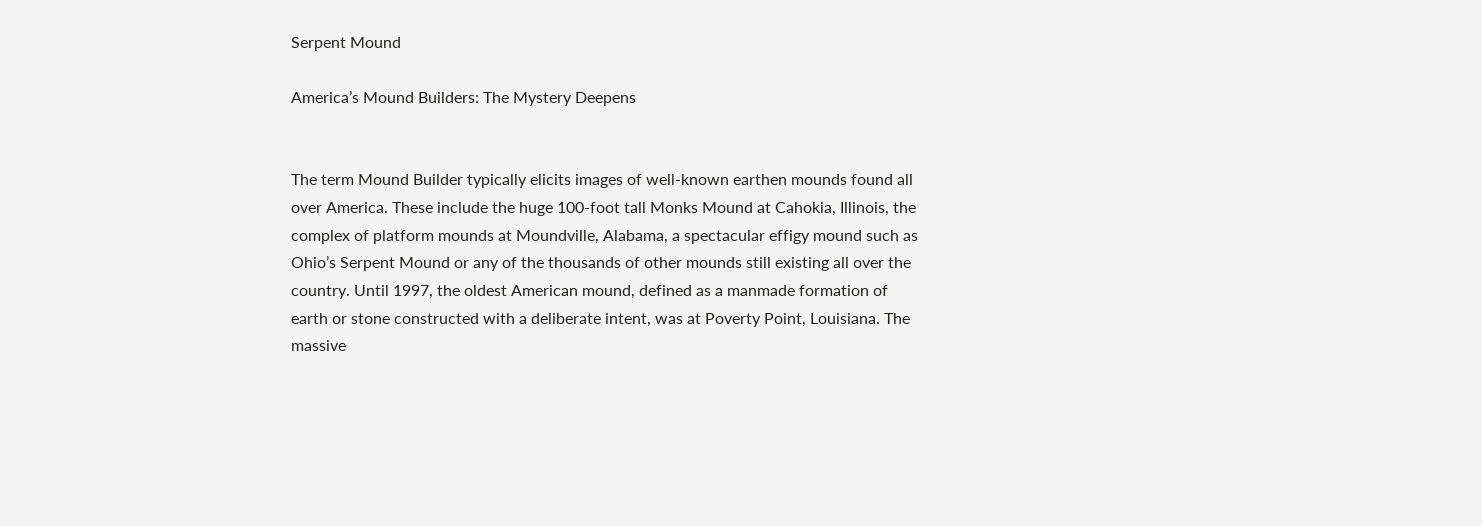Serpent Mound

America’s Mound Builders: The Mystery Deepens


The term Mound Builder typically elicits images of well-known earthen mounds found all over America. These include the huge 100-foot tall Monks Mound at Cahokia, Illinois, the complex of platform mounds at Moundville, Alabama, a spectacular effigy mound such as Ohio’s Serpent Mound or any of the thousands of other mounds still existing all over the country. Until 1997, the oldest American mound, defined as a manmade formation of earth or stone constructed with a deliberate intent, was at Poverty Point, Louisiana. The massive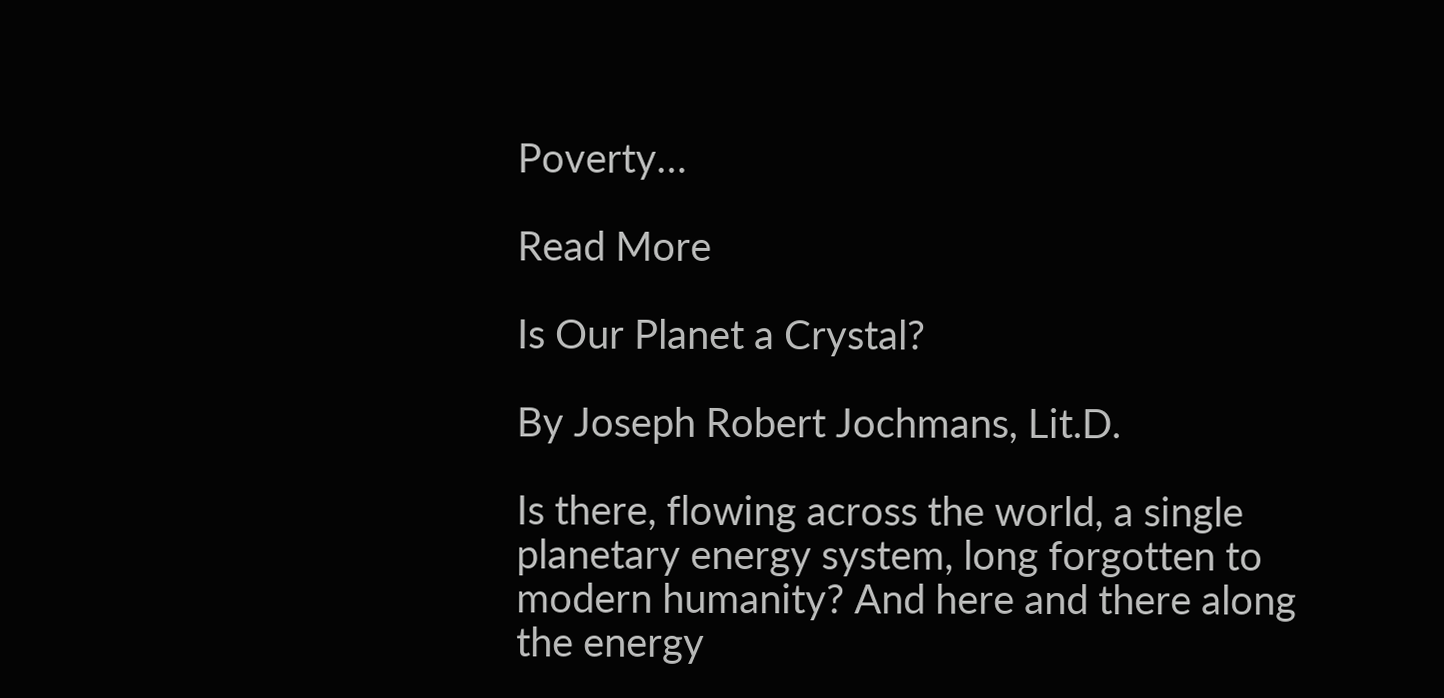Poverty…

Read More

Is Our Planet a Crystal?

By Joseph Robert Jochmans, Lit.D.

Is there, flowing across the world, a single planetary energy system, long forgotten to modern humanity? And here and there along the energy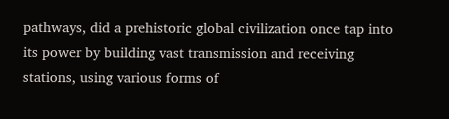pathways, did a prehistoric global civilization once tap into its power by building vast transmission and receiving stations, using various forms of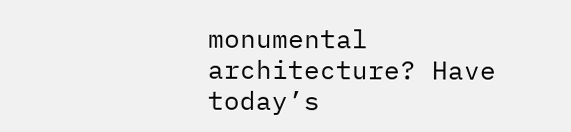monumental architecture? Have today’s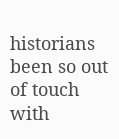historians been so out of touch with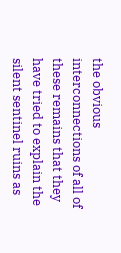the obvious interconnections of all of these remains that they have tried to explain the silent sentinel ruins as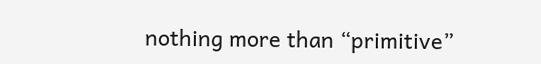nothing more than “primitive”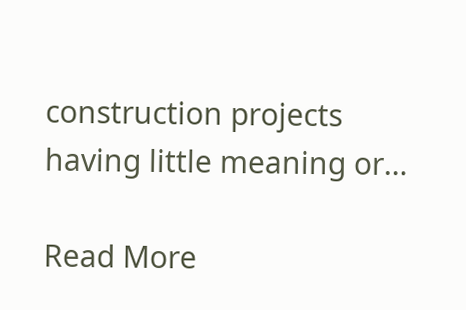construction projects having little meaning or…

Read More